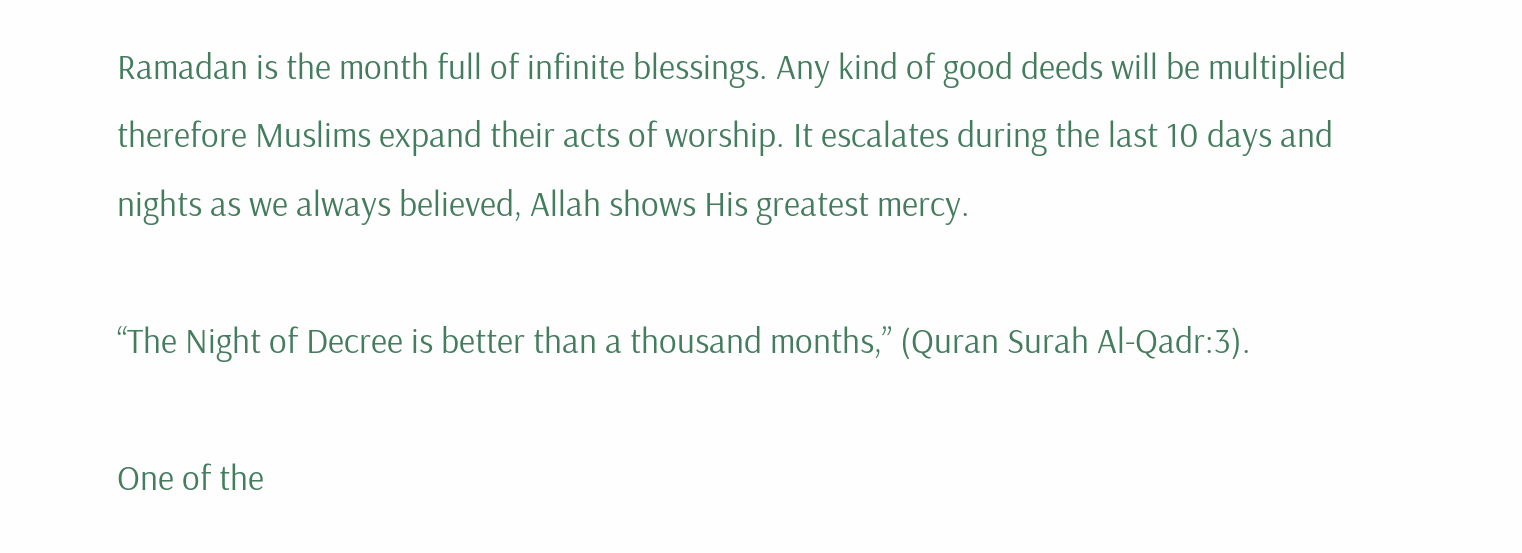Ramadan is the month full of infinite blessings. Any kind of good deeds will be multiplied therefore Muslims expand their acts of worship. It escalates during the last 10 days and nights as we always believed, Allah shows His greatest mercy.

“The Night of Decree is better than a thousand months,” (Quran Surah Al-Qadr:3).

One of the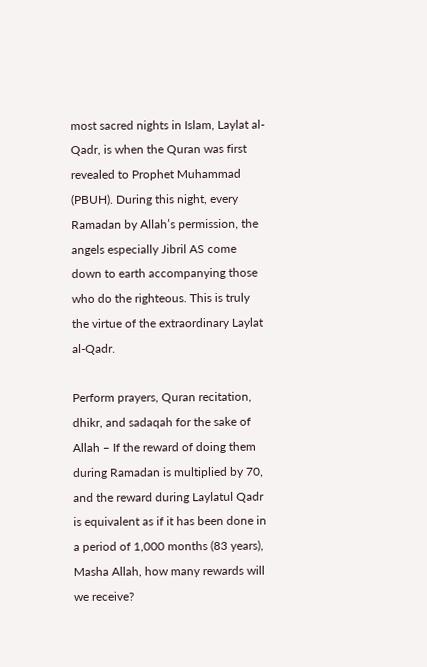most sacred nights in Islam, Laylat al-Qadr, is when the Quran was first revealed to Prophet Muhammad (PBUH). During this night, every Ramadan by Allah’s permission, the angels especially Jibril AS come down to earth accompanying those who do the righteous. This is truly the virtue of the extraordinary Laylat al-Qadr.

Perform prayers, Quran recitation, dhikr, and sadaqah for the sake of Allah – If the reward of doing them during Ramadan is multiplied by 70, and the reward during Laylatul Qadr is equivalent as if it has been done in a period of 1,000 months (83 years), Masha Allah, how many rewards will we receive?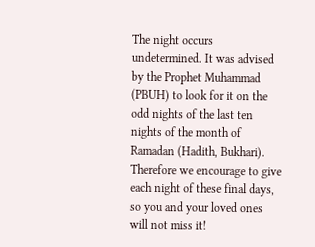The night occurs undetermined. It was advised by the Prophet Muhammad (PBUH) to look for it on the odd nights of the last ten nights of the month of Ramadan (Hadith, Bukhari). Therefore we encourage to give each night of these final days, so you and your loved ones will not miss it!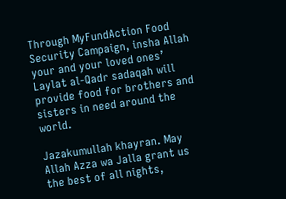Through MyFundAction Food Security Campaign, insha Allah your and your loved ones’ Laylat al-Qadr sadaqah will provide food for brothers and sisters in need around the world.

Jazakumullah khayran. May Allah Azza wa Jalla grant us the best of all nights,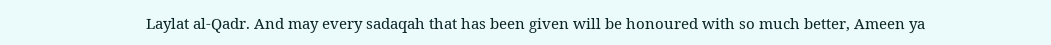Laylat al-Qadr. And may every sadaqah that has been given will be honoured with so much better, Ameen ya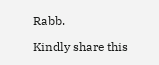Rabb.

Kindly share this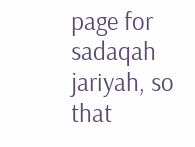page for sadaqah jariyah, so that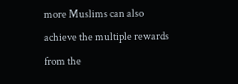more Muslims can also achieve the multiple rewards from the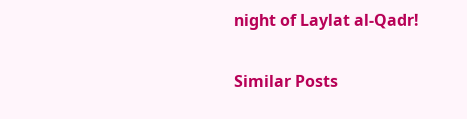night of Laylat al-Qadr!

Similar Posts